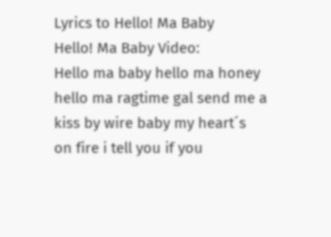Lyrics to Hello! Ma Baby
Hello! Ma Baby Video:
Hello ma baby hello ma honey hello ma ragtime gal send me a kiss by wire baby my heart´s on fire i tell you if you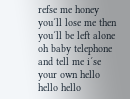refse me honey you´ll lose me then you´ll be left alone oh baby telephone and tell me i´se your own hello hello hello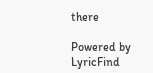there

Powered by LyricFind